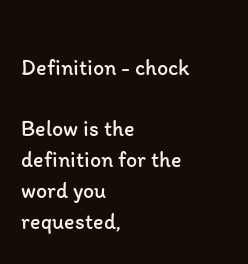Definition - chock

Below is the definition for the word you requested,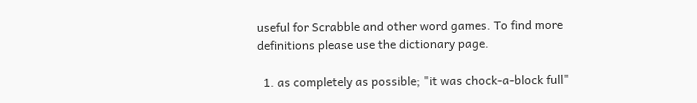useful for Scrabble and other word games. To find more definitions please use the dictionary page.

  1. as completely as possible; "it was chock-a-block full"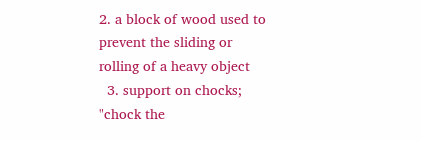2. a block of wood used to prevent the sliding or rolling of a heavy object
  3. support on chocks; "chock the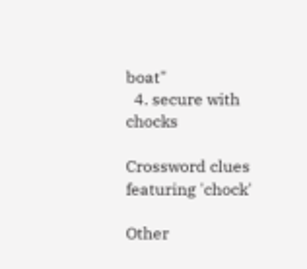boat"
  4. secure with chocks

Crossword clues featuring 'chock'

Other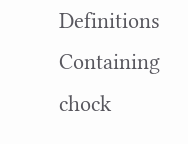Definitions Containing chock